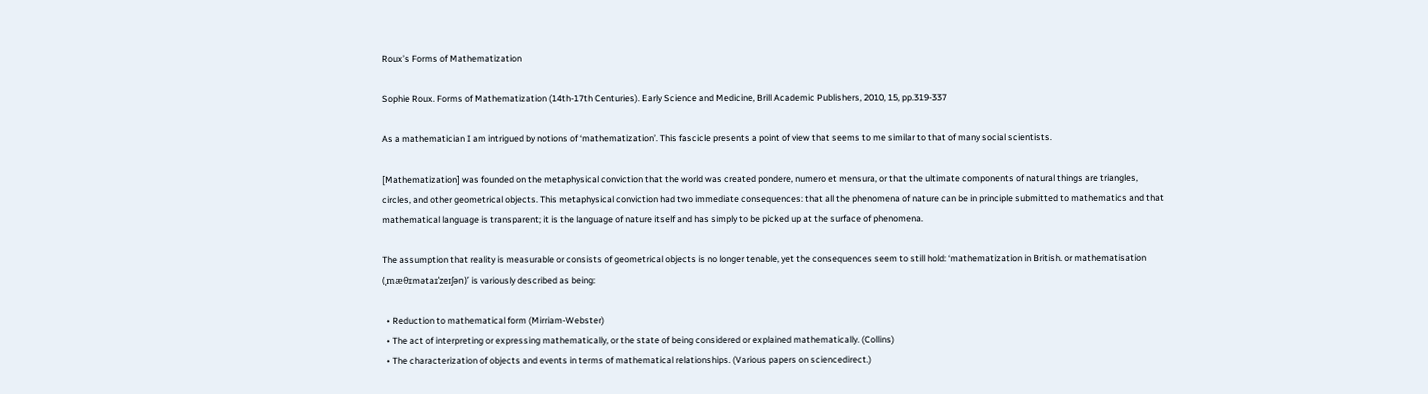Roux’s Forms of Mathematization

Sophie Roux. Forms of Mathematization (14th-17th Centuries). Early Science and Medicine, Brill Academic Publishers, 2010, 15, pp.319-337

As a mathematician I am intrigued by notions of ‘mathematization’. This fascicle presents a point of view that seems to me similar to that of many social scientists.

[Mathematization] was founded on the metaphysical conviction that the world was created pondere, numero et mensura, or that the ultimate components of natural things are triangles, circles, and other geometrical objects. This metaphysical conviction had two immediate consequences: that all the phenomena of nature can be in principle submitted to mathematics and that mathematical language is transparent; it is the language of nature itself and has simply to be picked up at the surface of phenomena.

The assumption that reality is measurable or consists of geometrical objects is no longer tenable, yet the consequences seem to still hold: ‘mathematization in British. or mathematisation (ˌmæθɪmətaɪˈzeɪʃən)’ is variously described as being:

  • Reduction to mathematical form (Mirriam-Webster)
  • The act of interpreting or expressing mathematically, or the state of being considered or explained mathematically. (Collins)
  • The characterization of objects and events in terms of mathematical relationships. (Various papers on sciencedirect.)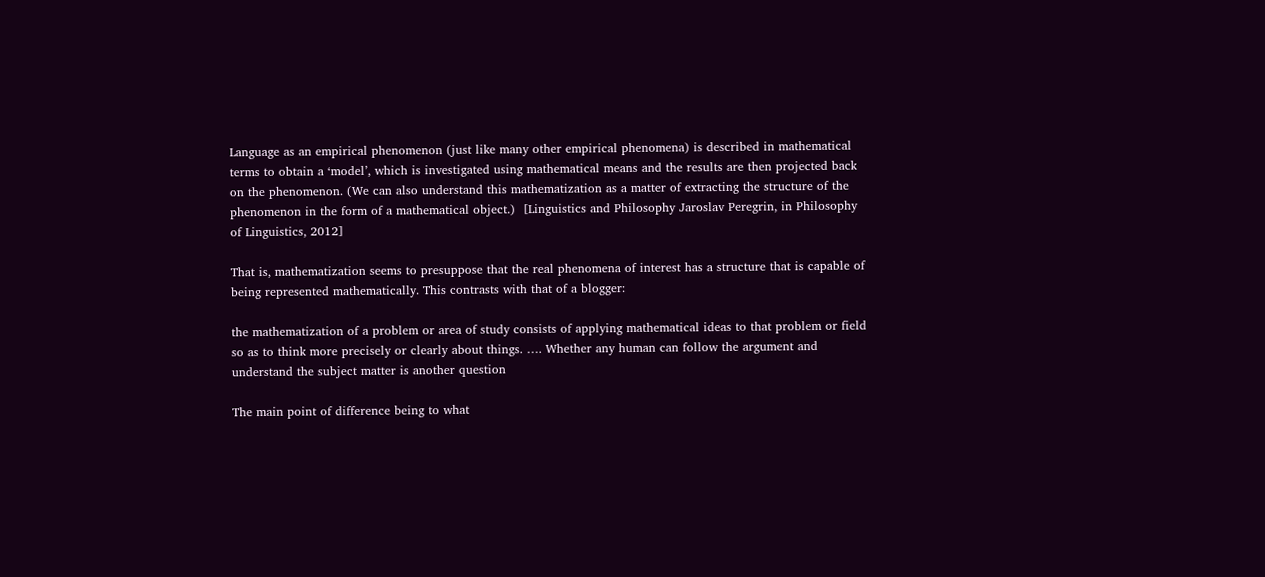Language as an empirical phenomenon (just like many other empirical phenomena) is described in mathematical terms to obtain a ‘model’, which is investigated using mathematical means and the results are then projected back on the phenomenon. (We can also understand this mathematization as a matter of extracting the structure of the phenomenon in the form of a mathematical object.)  [Linguistics and Philosophy Jaroslav Peregrin, in Philosophy of Linguistics, 2012]

That is, mathematization seems to presuppose that the real phenomena of interest has a structure that is capable of being represented mathematically. This contrasts with that of a blogger:

the mathematization of a problem or area of study consists of applying mathematical ideas to that problem or field so as to think more precisely or clearly about things. …. Whether any human can follow the argument and understand the subject matter is another question

The main point of difference being to what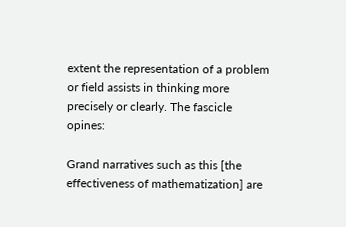extent the representation of a problem or field assists in thinking more precisely or clearly. The fascicle opines:

Grand narratives such as this [the effectiveness of mathematization] are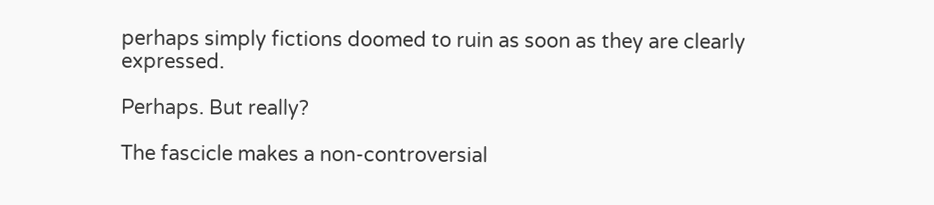perhaps simply fictions doomed to ruin as soon as they are clearly expressed.

Perhaps. But really?

The fascicle makes a non-controversial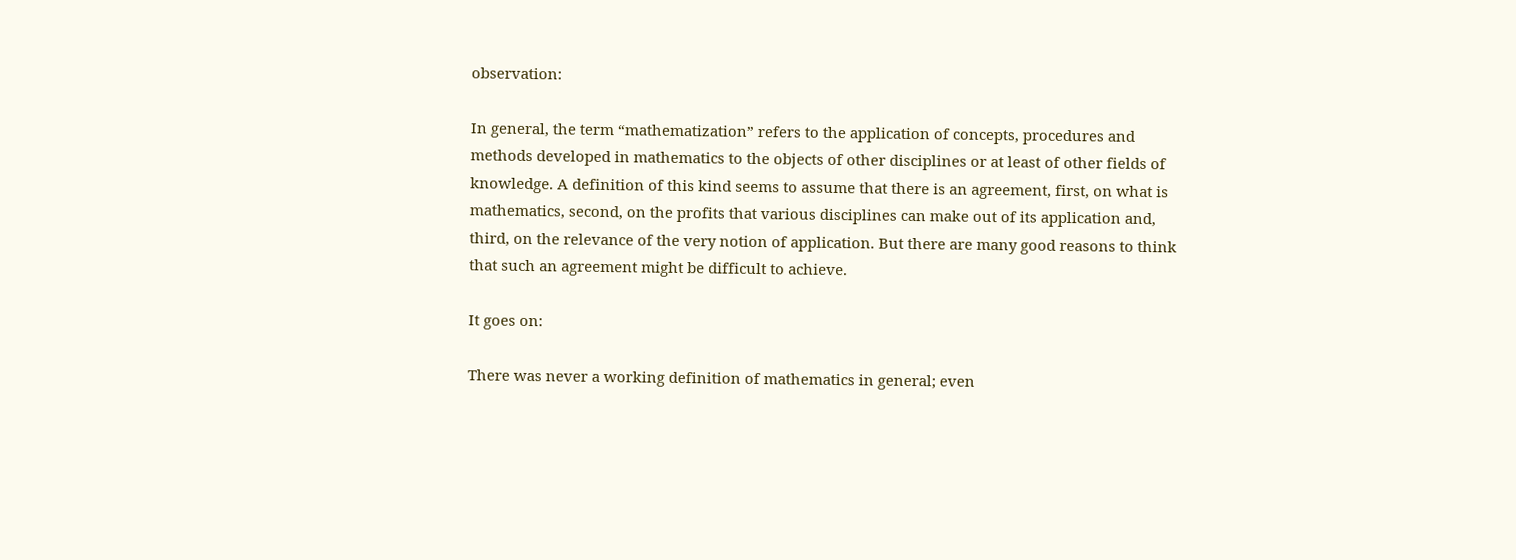observation:

In general, the term “mathematization” refers to the application of concepts, procedures and methods developed in mathematics to the objects of other disciplines or at least of other fields of knowledge. A definition of this kind seems to assume that there is an agreement, first, on what is mathematics, second, on the profits that various disciplines can make out of its application and, third, on the relevance of the very notion of application. But there are many good reasons to think that such an agreement might be difficult to achieve.

It goes on:

There was never a working definition of mathematics in general; even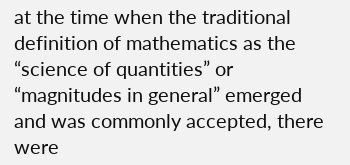at the time when the traditional definition of mathematics as the “science of quantities” or “magnitudes in general” emerged and was commonly accepted, there were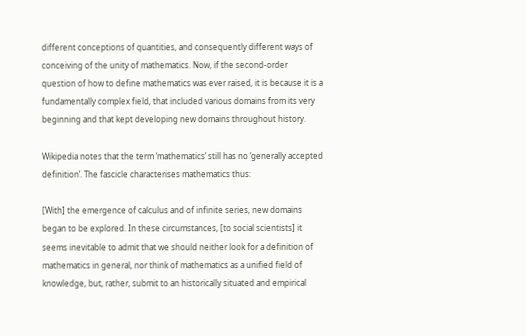different conceptions of quantities, and consequently different ways of conceiving of the unity of mathematics. Now, if the second-order question of how to define mathematics was ever raised, it is because it is a fundamentally complex field, that included various domains from its very beginning and that kept developing new domains throughout history.

Wikipedia notes that the term ‘mathematics’ still has no ‘generally accepted definition’. The fascicle characterises mathematics thus:

[With] the emergence of calculus and of infinite series, new domains began to be explored. In these circumstances, [to social scientists] it seems inevitable to admit that we should neither look for a definition of mathematics in general, nor think of mathematics as a unified field of knowledge, but, rather, submit to an historically situated and empirical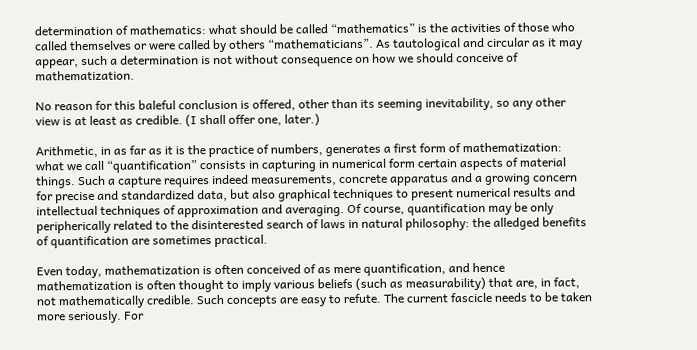determination of mathematics: what should be called “mathematics” is the activities of those who called themselves or were called by others “mathematicians”. As tautological and circular as it may appear, such a determination is not without consequence on how we should conceive of mathematization.

No reason for this baleful conclusion is offered, other than its seeming inevitability, so any other view is at least as credible. (I shall offer one, later.)

Arithmetic, in as far as it is the practice of numbers, generates a first form of mathematization: what we call “quantification” consists in capturing in numerical form certain aspects of material things. Such a capture requires indeed measurements, concrete apparatus and a growing concern for precise and standardized data, but also graphical techniques to present numerical results and intellectual techniques of approximation and averaging. Of course, quantification may be only peripherically related to the disinterested search of laws in natural philosophy: the alledged benefits of quantification are sometimes practical.

Even today, mathematization is often conceived of as mere quantification, and hence mathematization is often thought to imply various beliefs (such as measurability) that are, in fact, not mathematically credible. Such concepts are easy to refute. The current fascicle needs to be taken more seriously. For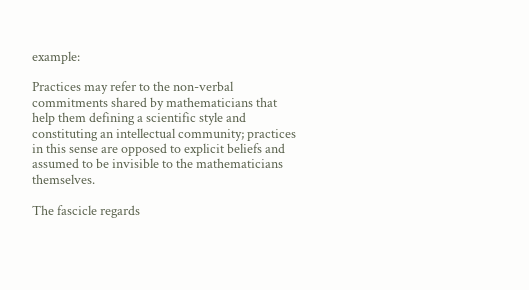example:

Practices may refer to the non-verbal commitments shared by mathematicians that help them defining a scientific style and constituting an intellectual community; practices in this sense are opposed to explicit beliefs and assumed to be invisible to the mathematicians themselves.

The fascicle regards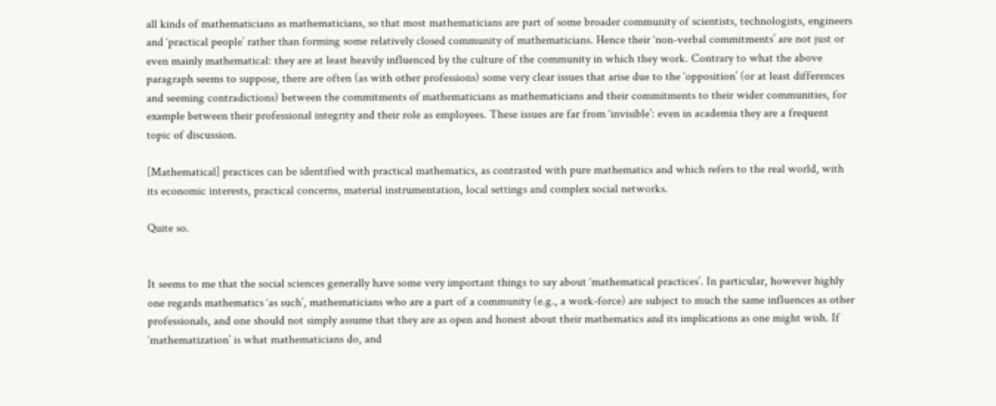all kinds of mathematicians as mathematicians, so that most mathematicians are part of some broader community of scientists, technologists, engineers and ‘practical people’ rather than forming some relatively closed community of mathematicians. Hence their ‘non-verbal commitments’ are not just or even mainly mathematical: they are at least heavily influenced by the culture of the community in which they work. Contrary to what the above paragraph seems to suppose, there are often (as with other professions) some very clear issues that arise due to the ‘opposition’ (or at least differences and seeming contradictions) between the commitments of mathematicians as mathematicians and their commitments to their wider communities, for example between their professional integrity and their role as employees. These issues are far from ‘invisible’: even in academia they are a frequent topic of discussion.

[Mathematical] practices can be identified with practical mathematics, as contrasted with pure mathematics and which refers to the real world, with its economic interests, practical concerns, material instrumentation, local settings and complex social networks.

Quite so.


It seems to me that the social sciences generally have some very important things to say about ‘mathematical practices’. In particular, however highly one regards mathematics ‘as such’, mathematicians who are a part of a community (e.g., a work-force) are subject to much the same influences as other professionals, and one should not simply assume that they are as open and honest about their mathematics and its implications as one might wish. If ‘mathematization’ is what mathematicians do, and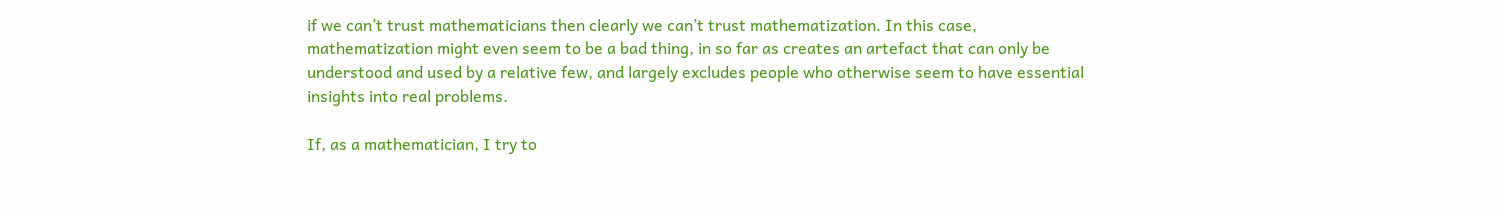if we can’t trust mathematicians then clearly we can’t trust mathematization. In this case, mathematization might even seem to be a bad thing, in so far as creates an artefact that can only be understood and used by a relative few, and largely excludes people who otherwise seem to have essential insights into real problems.

If, as a mathematician, I try to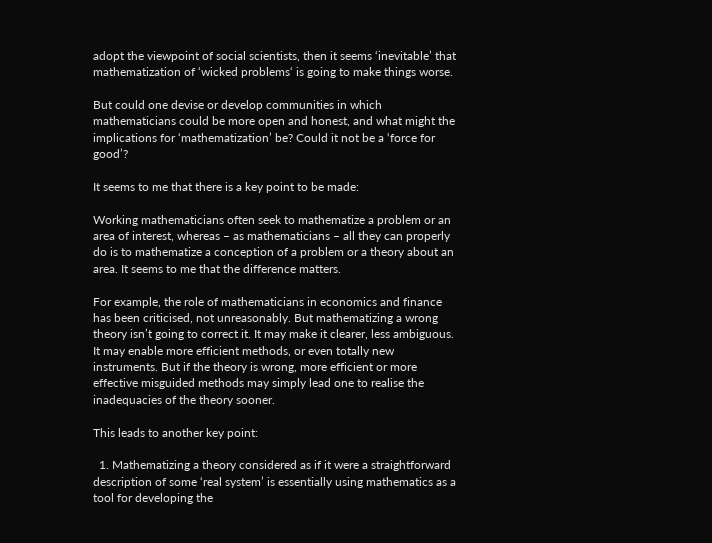adopt the viewpoint of social scientists, then it seems ‘inevitable’ that mathematization of ‘wicked problems‘ is going to make things worse.

But could one devise or develop communities in which mathematicians could be more open and honest, and what might the implications for ‘mathematization’ be? Could it not be a ‘force for good’?

It seems to me that there is a key point to be made:

Working mathematicians often seek to mathematize a problem or an area of interest, whereas – as mathematicians – all they can properly do is to mathematize a conception of a problem or a theory about an area. It seems to me that the difference matters.

For example, the role of mathematicians in economics and finance has been criticised, not unreasonably. But mathematizing a wrong theory isn’t going to correct it. It may make it clearer, less ambiguous. It may enable more efficient methods, or even totally new instruments. But if the theory is wrong, more efficient or more effective misguided methods may simply lead one to realise the inadequacies of the theory sooner.

This leads to another key point:

  1. Mathematizing a theory considered as if it were a straightforward description of some ‘real system’ is essentially using mathematics as a tool for developing the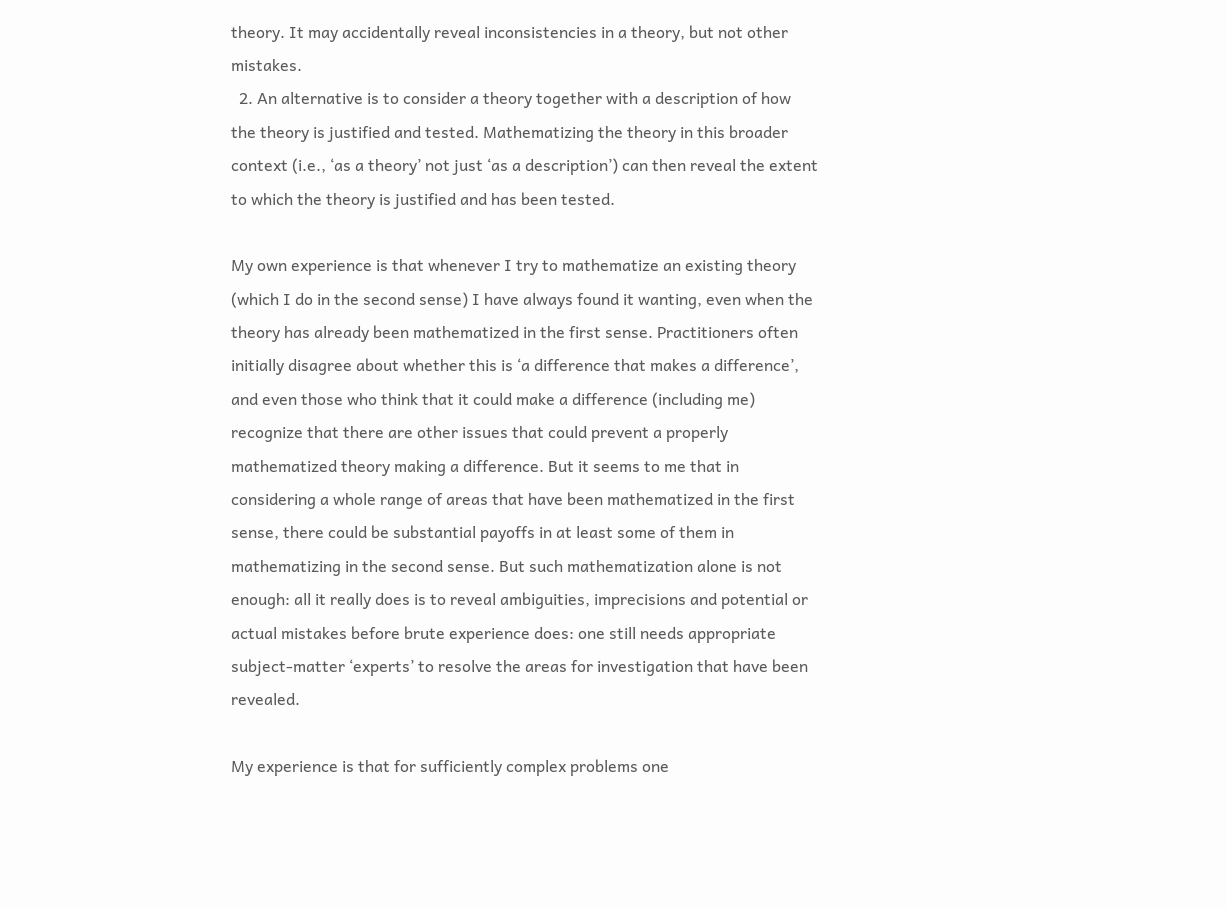theory. It may accidentally reveal inconsistencies in a theory, but not other mistakes.
  2. An alternative is to consider a theory together with a description of how the theory is justified and tested. Mathematizing the theory in this broader context (i.e., ‘as a theory’ not just ‘as a description’) can then reveal the extent to which the theory is justified and has been tested.

My own experience is that whenever I try to mathematize an existing theory (which I do in the second sense) I have always found it wanting, even when the theory has already been mathematized in the first sense. Practitioners often initially disagree about whether this is ‘a difference that makes a difference’, and even those who think that it could make a difference (including me) recognize that there are other issues that could prevent a properly mathematized theory making a difference. But it seems to me that in considering a whole range of areas that have been mathematized in the first sense, there could be substantial payoffs in at least some of them in mathematizing in the second sense. But such mathematization alone is not enough: all it really does is to reveal ambiguities, imprecisions and potential or actual mistakes before brute experience does: one still needs appropriate subject-matter ‘experts’ to resolve the areas for investigation that have been revealed.

My experience is that for sufficiently complex problems one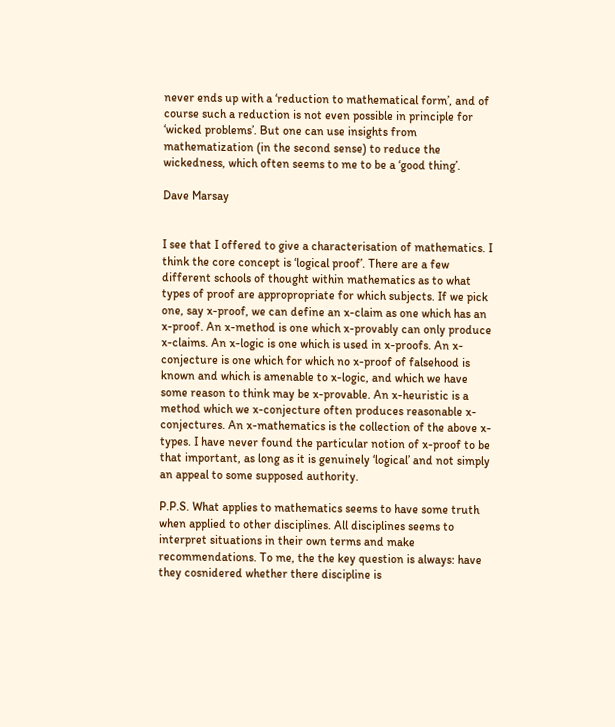never ends up with a ‘reduction to mathematical form’, and of course such a reduction is not even possible in principle for ‘wicked problems’. But one can use insights from mathematization (in the second sense) to reduce the wickedness, which often seems to me to be a ‘good thing’.

Dave Marsay


I see that I offered to give a characterisation of mathematics. I think the core concept is ‘logical proof’. There are a few different schools of thought within mathematics as to what types of proof are appropropriate for which subjects. If we pick one, say x-proof, we can define an x-claim as one which has an x-proof. An x-method is one which x-provably can only produce x-claims. An x-logic is one which is used in x-proofs. An x-conjecture is one which for which no x-proof of falsehood is known and which is amenable to x-logic, and which we have some reason to think may be x-provable. An x-heuristic is a method which we x-conjecture often produces reasonable x-conjectures. An x-mathematics is the collection of the above x-types. I have never found the particular notion of x-proof to be that important, as long as it is genuinely ‘logical’ and not simply an appeal to some supposed authority.

P.P.S. What applies to mathematics seems to have some truth when applied to other disciplines. All disciplines seems to interpret situations in their own terms and make recommendations. To me, the the key question is always: have they cosnidered whether there discipline is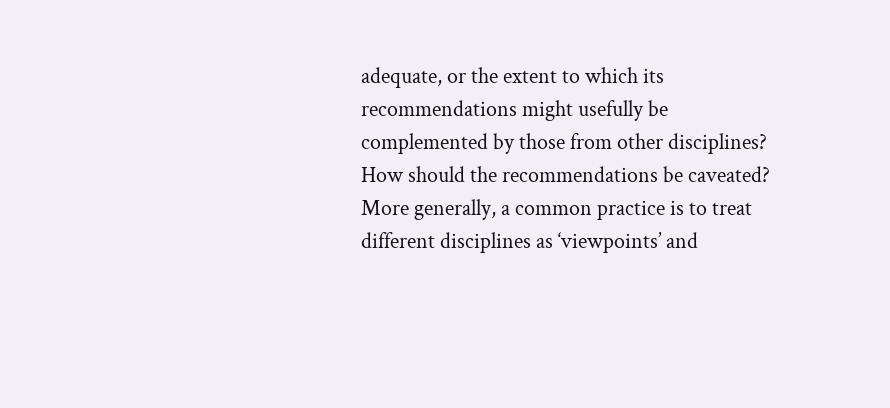adequate, or the extent to which its recommendations might usefully be complemented by those from other disciplines? How should the recommendations be caveated? More generally, a common practice is to treat different disciplines as ‘viewpoints’ and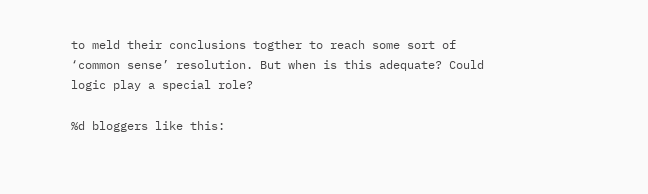to meld their conclusions togther to reach some sort of ‘common sense’ resolution. But when is this adequate? Could logic play a special role?

%d bloggers like this: